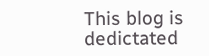This blog is dedictated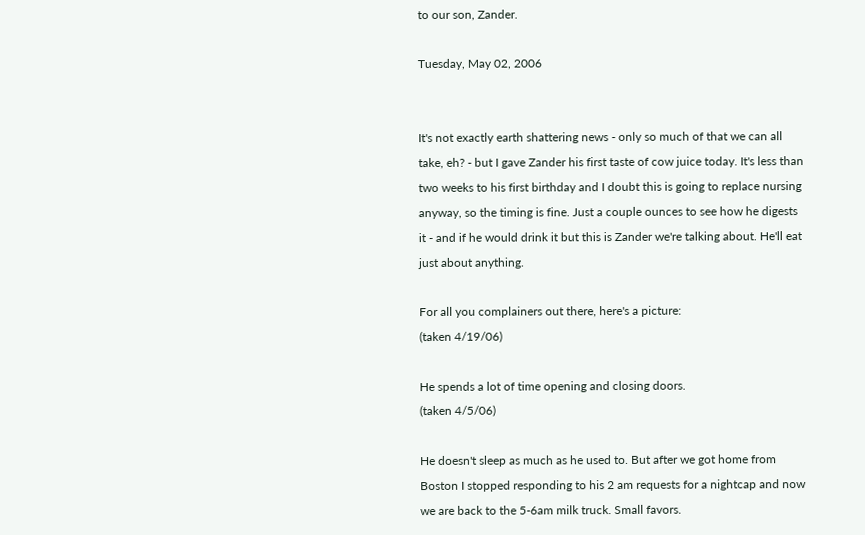to our son, Zander.

Tuesday, May 02, 2006


It's not exactly earth shattering news - only so much of that we can all take, eh? - but I gave Zander his first taste of cow juice today. It's less than two weeks to his first birthday and I doubt this is going to replace nursing anyway, so the timing is fine. Just a couple ounces to see how he digests it - and if he would drink it but this is Zander we're talking about. He'll eat just about anything.

For all you complainers out there, here's a picture:
(taken 4/19/06)

He spends a lot of time opening and closing doors.
(taken 4/5/06)

He doesn't sleep as much as he used to. But after we got home from Boston I stopped responding to his 2 am requests for a nightcap and now we are back to the 5-6am milk truck. Small favors.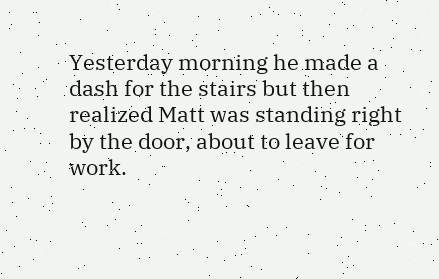Yesterday morning he made a dash for the stairs but then realized Matt was standing right by the door, about to leave for work.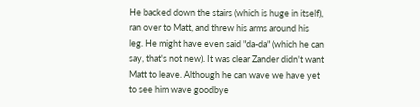He backed down the stairs (which is huge in itself), ran over to Matt, and threw his arms around his leg. He might have even said "da-da" (which he can say, that's not new). It was clear Zander didn't want Matt to leave. Although he can wave we have yet to see him wave goodbye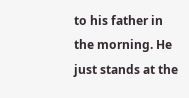to his father in the morning. He just stands at the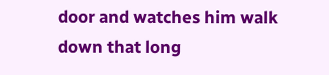door and watches him walk down that long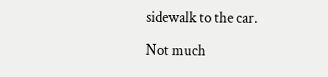sidewalk to the car.

Not much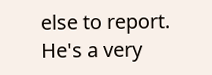else to report. He's a very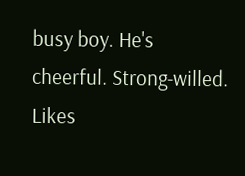busy boy. He's cheerful. Strong-willed. Likes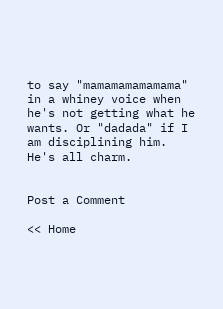to say "mamamamamamama" in a whiney voice when he's not getting what he wants. Or "dadada" if I am disciplining him. He's all charm.


Post a Comment

<< Home